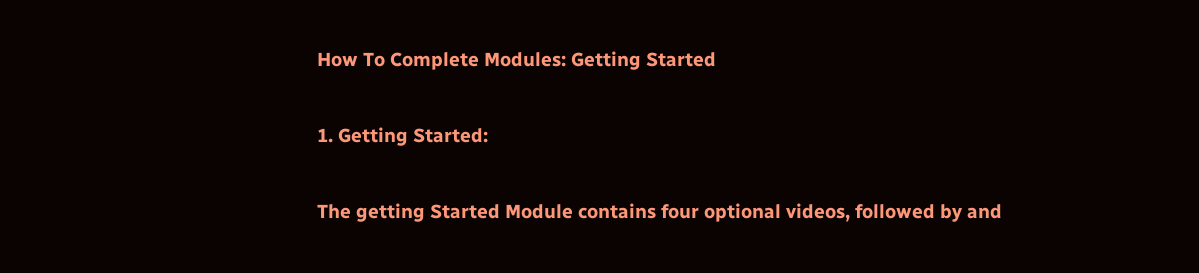How To Complete Modules: Getting Started

1. Getting Started:

The getting Started Module contains four optional videos, followed by and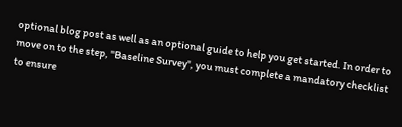optional blog post as well as an optional guide to help you get started. In order to move on to the step, "Baseline Survey", you must complete a mandatory checklist to ensure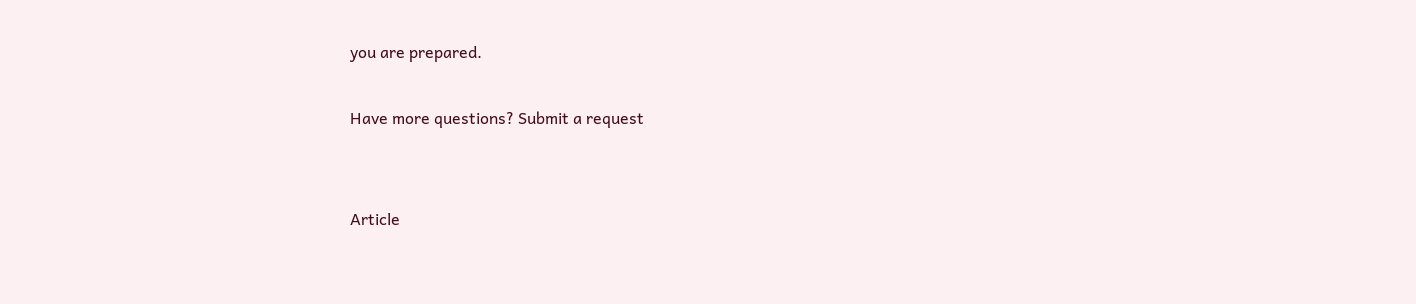you are prepared.

Have more questions? Submit a request


Article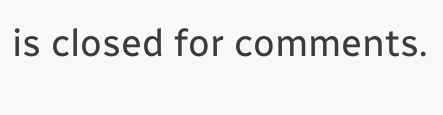is closed for comments.